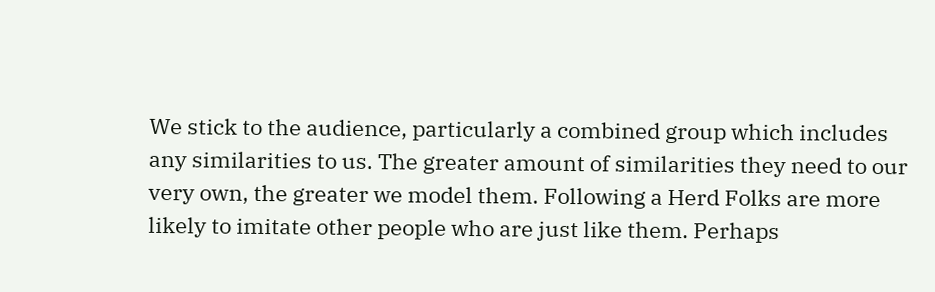We stick to the audience, particularly a combined group which includes any similarities to us. The greater amount of similarities they need to our very own, the greater we model them. Following a Herd Folks are more likely to imitate other people who are just like them. Perhaps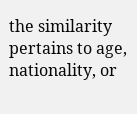the similarity pertains to age, nationality, or